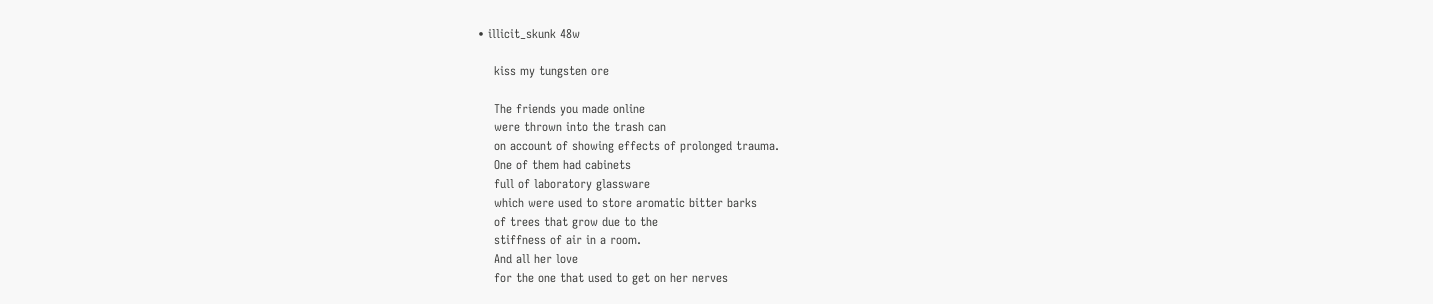• illicit_skunk 48w

    kiss my tungsten ore

    The friends you made online
    were thrown into the trash can
    on account of showing effects of prolonged trauma.
    One of them had cabinets
    full of laboratory glassware
    which were used to store aromatic bitter barks
    of trees that grow due to the
    stiffness of air in a room.
    And all her love
    for the one that used to get on her nerves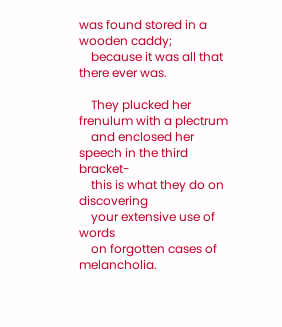was found stored in a wooden caddy;
    because it was all that there ever was.

    They plucked her frenulum with a plectrum
    and enclosed her speech in the third bracket-
    this is what they do on discovering
    your extensive use of words
    on forgotten cases of melancholia.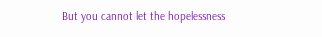But you cannot let the hopelessness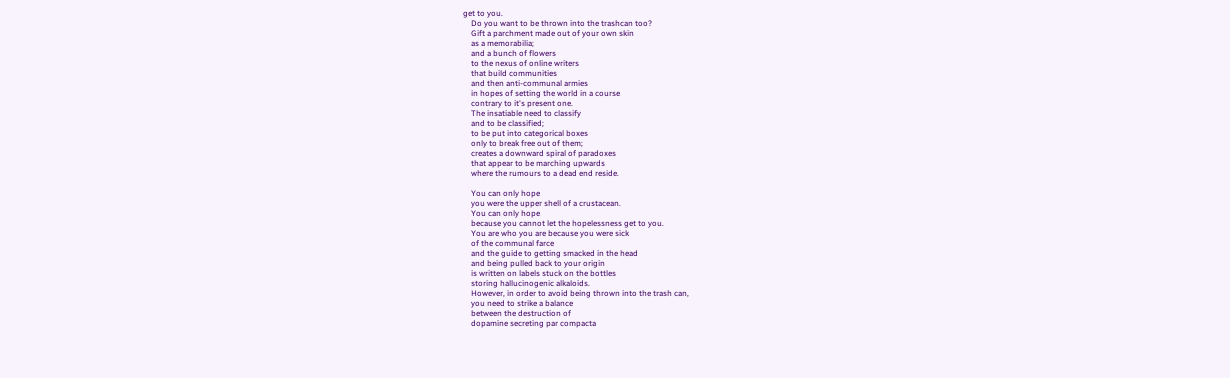get to you.
    Do you want to be thrown into the trashcan too?
    Gift a parchment made out of your own skin
    as a memorabilia;
    and a bunch of flowers
    to the nexus of online writers
    that build communities
    and then anti-communal armies
    in hopes of setting the world in a course
    contrary to it's present one.
    The insatiable need to classify
    and to be classified;
    to be put into categorical boxes
    only to break free out of them;
    creates a downward spiral of paradoxes
    that appear to be marching upwards
    where the rumours to a dead end reside.

    You can only hope
    you were the upper shell of a crustacean.
    You can only hope
    because you cannot let the hopelessness get to you.
    You are who you are because you were sick
    of the communal farce
    and the guide to getting smacked in the head
    and being pulled back to your origin
    is written on labels stuck on the bottles
    storing hallucinogenic alkaloids.
    However, in order to avoid being thrown into the trash can,
    you need to strike a balance
    between the destruction of
    dopamine secreting par compacta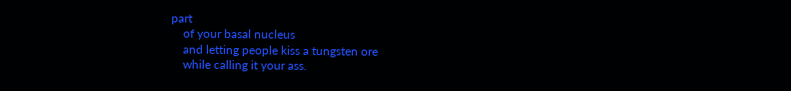part
    of your basal nucleus
    and letting people kiss a tungsten ore
    while calling it your ass.